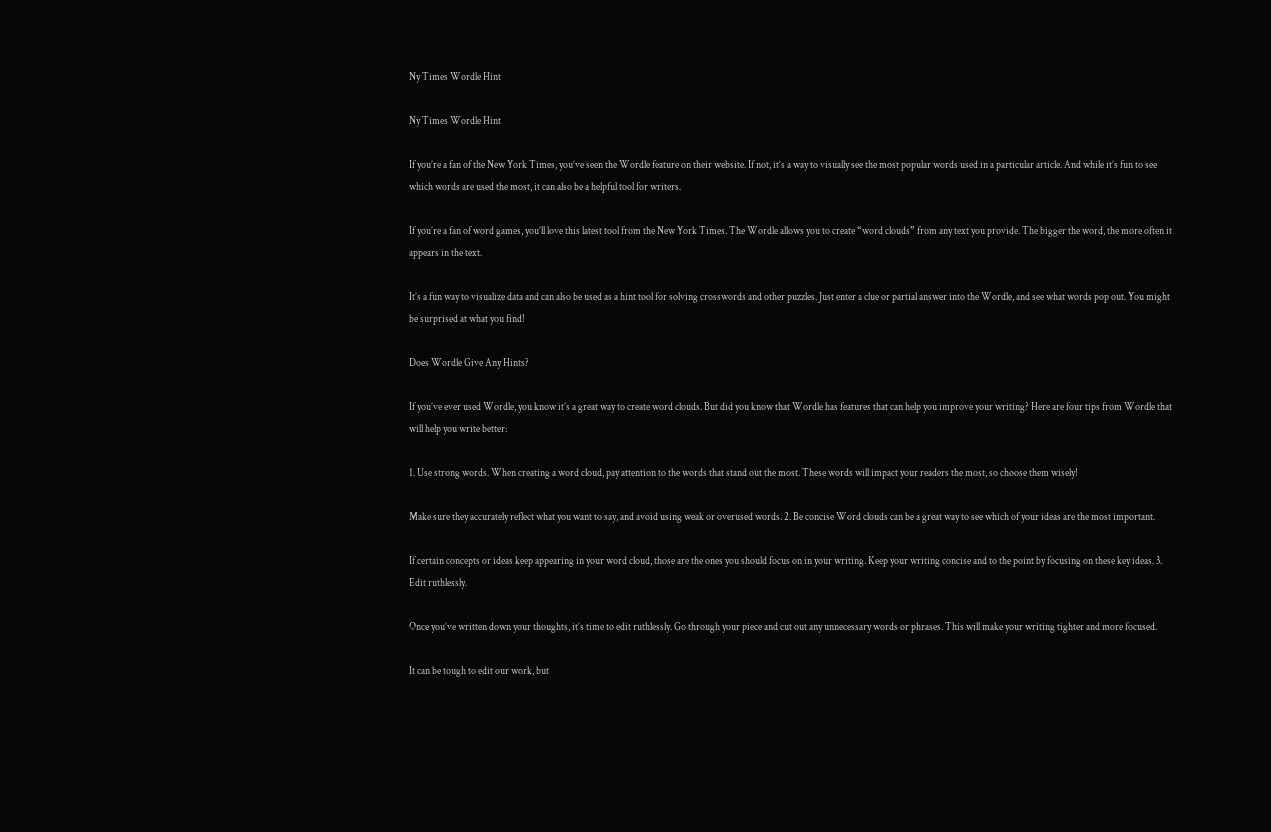Ny Times Wordle Hint

Ny Times Wordle Hint

If you’re a fan of the New York Times, you’ve seen the Wordle feature on their website. If not, it’s a way to visually see the most popular words used in a particular article. And while it’s fun to see which words are used the most, it can also be a helpful tool for writers.

If you’re a fan of word games, you’ll love this latest tool from the New York Times. The Wordle allows you to create “word clouds” from any text you provide. The bigger the word, the more often it appears in the text.

It’s a fun way to visualize data and can also be used as a hint tool for solving crosswords and other puzzles. Just enter a clue or partial answer into the Wordle, and see what words pop out. You might be surprised at what you find!

Does Wordle Give Any Hints?

If you’ve ever used Wordle, you know it’s a great way to create word clouds. But did you know that Wordle has features that can help you improve your writing? Here are four tips from Wordle that will help you write better:

1. Use strong words. When creating a word cloud, pay attention to the words that stand out the most. These words will impact your readers the most, so choose them wisely!

Make sure they accurately reflect what you want to say, and avoid using weak or overused words. 2. Be concise Word clouds can be a great way to see which of your ideas are the most important.

If certain concepts or ideas keep appearing in your word cloud, those are the ones you should focus on in your writing. Keep your writing concise and to the point by focusing on these key ideas. 3. Edit ruthlessly.

Once you’ve written down your thoughts, it’s time to edit ruthlessly. Go through your piece and cut out any unnecessary words or phrases. This will make your writing tighter and more focused.

It can be tough to edit our work, but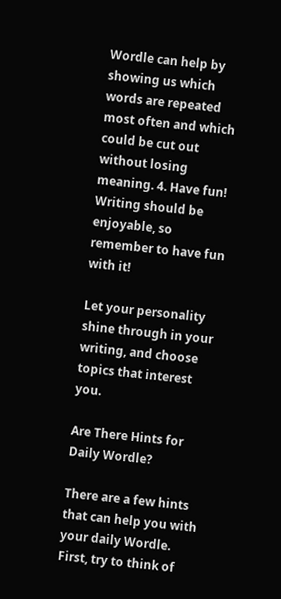Wordle can help by showing us which words are repeated most often and which could be cut out without losing meaning. 4. Have fun! Writing should be enjoyable, so remember to have fun with it!

Let your personality shine through in your writing, and choose topics that interest you.

Are There Hints for Daily Wordle?

There are a few hints that can help you with your daily Wordle. First, try to think of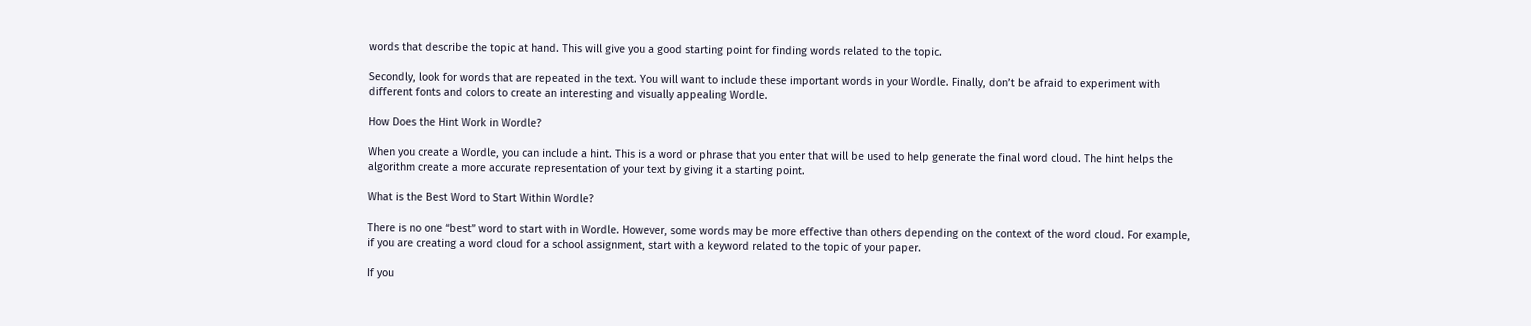words that describe the topic at hand. This will give you a good starting point for finding words related to the topic.

Secondly, look for words that are repeated in the text. You will want to include these important words in your Wordle. Finally, don’t be afraid to experiment with different fonts and colors to create an interesting and visually appealing Wordle.

How Does the Hint Work in Wordle?

When you create a Wordle, you can include a hint. This is a word or phrase that you enter that will be used to help generate the final word cloud. The hint helps the algorithm create a more accurate representation of your text by giving it a starting point.

What is the Best Word to Start Within Wordle?

There is no one “best” word to start with in Wordle. However, some words may be more effective than others depending on the context of the word cloud. For example, if you are creating a word cloud for a school assignment, start with a keyword related to the topic of your paper.

If you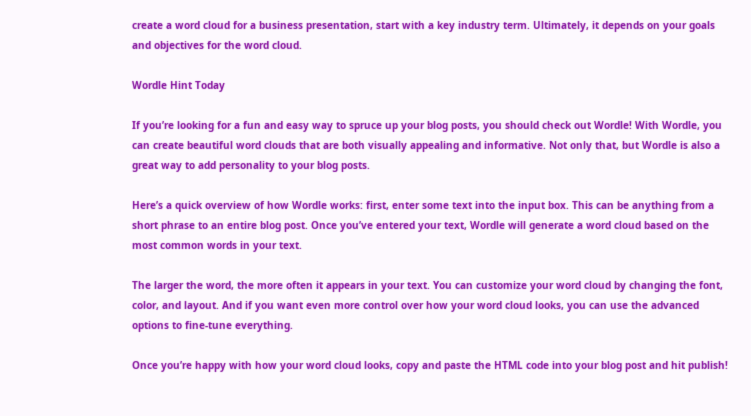create a word cloud for a business presentation, start with a key industry term. Ultimately, it depends on your goals and objectives for the word cloud.

Wordle Hint Today

If you’re looking for a fun and easy way to spruce up your blog posts, you should check out Wordle! With Wordle, you can create beautiful word clouds that are both visually appealing and informative. Not only that, but Wordle is also a great way to add personality to your blog posts.

Here’s a quick overview of how Wordle works: first, enter some text into the input box. This can be anything from a short phrase to an entire blog post. Once you’ve entered your text, Wordle will generate a word cloud based on the most common words in your text.

The larger the word, the more often it appears in your text. You can customize your word cloud by changing the font, color, and layout. And if you want even more control over how your word cloud looks, you can use the advanced options to fine-tune everything.

Once you’re happy with how your word cloud looks, copy and paste the HTML code into your blog post and hit publish!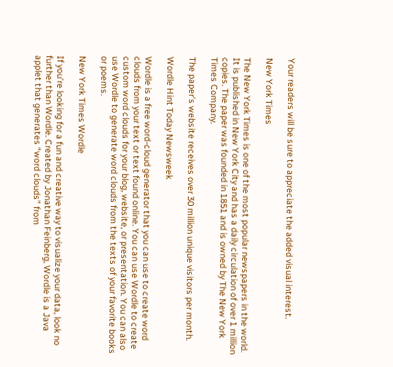Your readers will be sure to appreciate the added visual interest.

New York Times

The New York Times is one of the most popular newspapers in the world. It is published in New York City and has a daily circulation of over 1 million copies. The paper was founded in 1851 and is owned by The New York Times Company.

The paper’s website receives over 30 million unique visitors per month.

Wordle Hint Today Newsweek

Wordle is a free word-cloud generator that you can use to create word clouds from your text or text found online. You can use Wordle to create custom word clouds for your blog, website, or presentation. You can also use Wordle to generate word clouds from the texts of your favorite books or poems.

New York Times Wordle

If you’re looking for a fun and creative way to visualize your data, look no further than Wordle. Created by Jonathan Feinberg, Wordle is a Java applet that generates “word clouds” from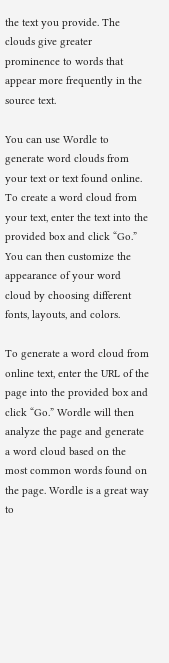the text you provide. The clouds give greater prominence to words that appear more frequently in the source text.

You can use Wordle to generate word clouds from your text or text found online. To create a word cloud from your text, enter the text into the provided box and click “Go.” You can then customize the appearance of your word cloud by choosing different fonts, layouts, and colors.

To generate a word cloud from online text, enter the URL of the page into the provided box and click “Go.” Wordle will then analyze the page and generate a word cloud based on the most common words found on the page. Wordle is a great way to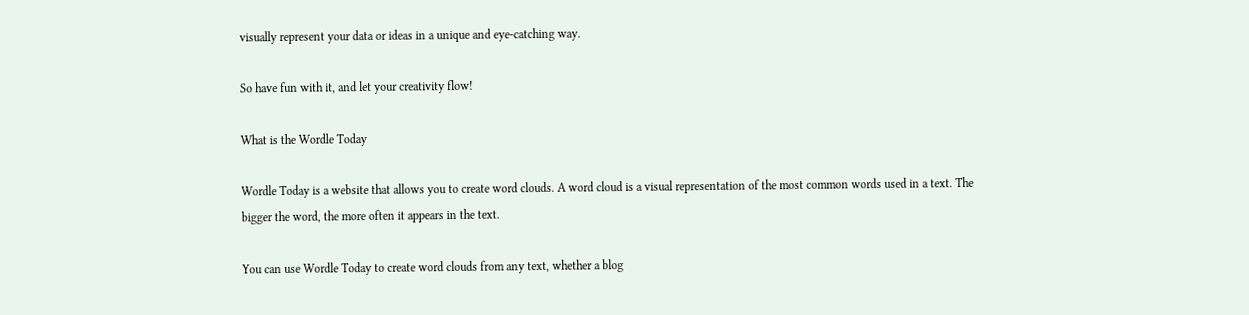visually represent your data or ideas in a unique and eye-catching way.

So have fun with it, and let your creativity flow!

What is the Wordle Today

Wordle Today is a website that allows you to create word clouds. A word cloud is a visual representation of the most common words used in a text. The bigger the word, the more often it appears in the text.

You can use Wordle Today to create word clouds from any text, whether a blog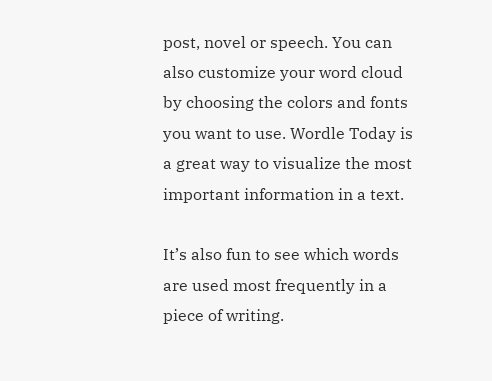post, novel or speech. You can also customize your word cloud by choosing the colors and fonts you want to use. Wordle Today is a great way to visualize the most important information in a text.

It’s also fun to see which words are used most frequently in a piece of writing.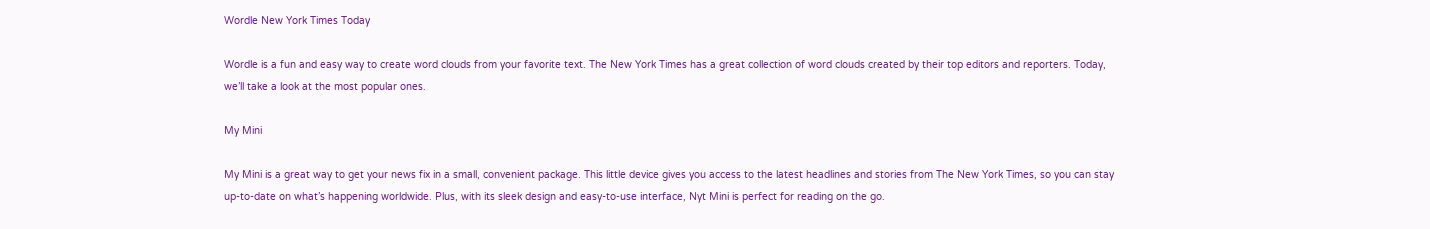Wordle New York Times Today

Wordle is a fun and easy way to create word clouds from your favorite text. The New York Times has a great collection of word clouds created by their top editors and reporters. Today, we’ll take a look at the most popular ones.

My Mini

My Mini is a great way to get your news fix in a small, convenient package. This little device gives you access to the latest headlines and stories from The New York Times, so you can stay up-to-date on what’s happening worldwide. Plus, with its sleek design and easy-to-use interface, Nyt Mini is perfect for reading on the go.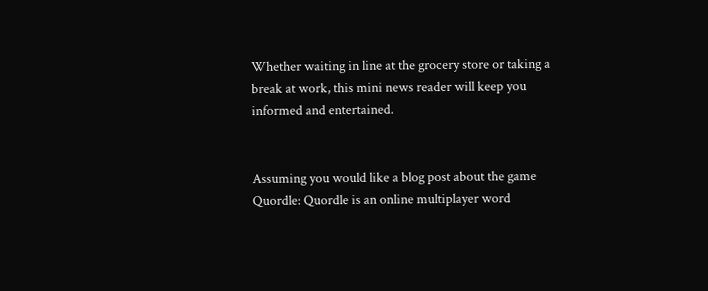Whether waiting in line at the grocery store or taking a break at work, this mini news reader will keep you informed and entertained.


Assuming you would like a blog post about the game Quordle: Quordle is an online multiplayer word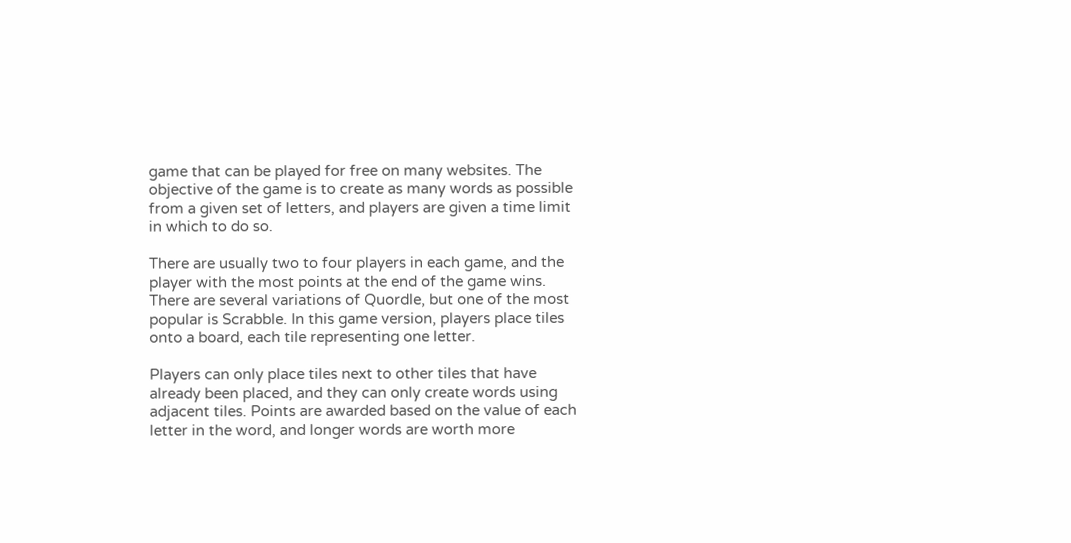game that can be played for free on many websites. The objective of the game is to create as many words as possible from a given set of letters, and players are given a time limit in which to do so.

There are usually two to four players in each game, and the player with the most points at the end of the game wins. There are several variations of Quordle, but one of the most popular is Scrabble. In this game version, players place tiles onto a board, each tile representing one letter.

Players can only place tiles next to other tiles that have already been placed, and they can only create words using adjacent tiles. Points are awarded based on the value of each letter in the word, and longer words are worth more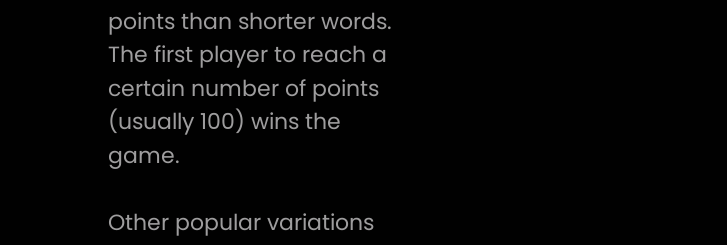points than shorter words. The first player to reach a certain number of points (usually 100) wins the game.

Other popular variations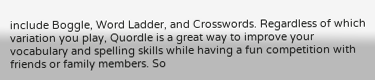include Boggle, Word Ladder, and Crosswords. Regardless of which variation you play, Quordle is a great way to improve your vocabulary and spelling skills while having a fun competition with friends or family members. So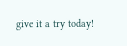give it a try today!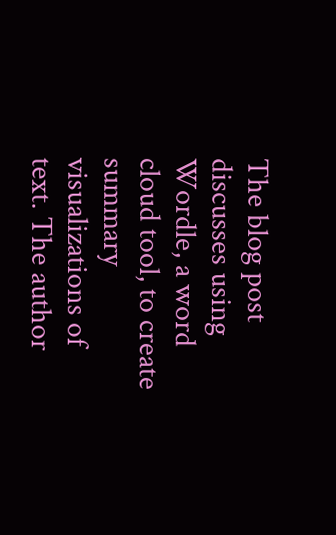The blog post discusses using Wordle, a word cloud tool, to create summary visualizations of text. The author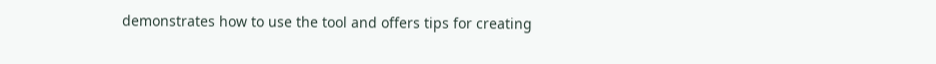demonstrates how to use the tool and offers tips for creating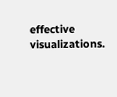effective visualizations.